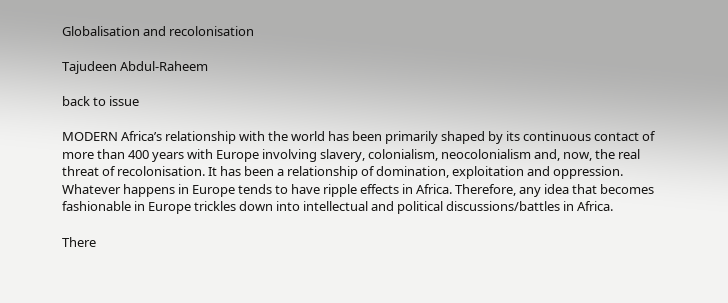Globalisation and recolonisation

Tajudeen Abdul-Raheem

back to issue

MODERN Africa’s relationship with the world has been primarily shaped by its continuous contact of more than 400 years with Europe involving slavery, colonialism, neocolonialism and, now, the real threat of recolonisation. It has been a relationship of domination, exploitation and oppression. Whatever happens in Europe tends to have ripple effects in Africa. Therefore, any idea that becomes fashionable in Europe trickles down into intellectual and political discussions/battles in Africa.

There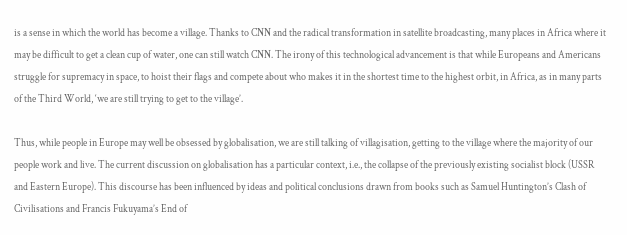is a sense in which the world has become a village. Thanks to CNN and the radical transformation in satellite broadcasting, many places in Africa where it may be difficult to get a clean cup of water, one can still watch CNN. The irony of this technological advancement is that while Europeans and Americans struggle for supremacy in space, to hoist their flags and compete about who makes it in the shortest time to the highest orbit, in Africa, as in many parts of the Third World, ‘we are still trying to get to the village’.

Thus, while people in Europe may well be obsessed by globalisation, we are still talking of villagisation, getting to the village where the majority of our people work and live. The current discussion on globalisation has a particular context, i.e., the collapse of the previously existing socialist block (USSR and Eastern Europe). This discourse has been influenced by ideas and political conclusions drawn from books such as Samuel Huntington’s Clash of Civilisations and Francis Fukuyama’s End of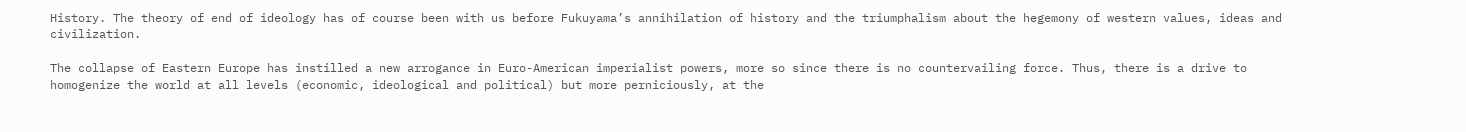History. The theory of end of ideology has of course been with us before Fukuyama’s annihilation of history and the triumphalism about the hegemony of western values, ideas and civilization.

The collapse of Eastern Europe has instilled a new arrogance in Euro-American imperialist powers, more so since there is no countervailing force. Thus, there is a drive to homogenize the world at all levels (economic, ideological and political) but more perniciously, at the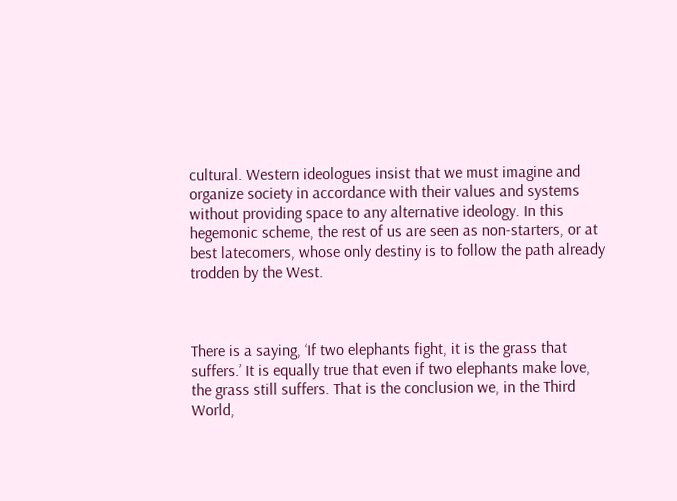cultural. Western ideologues insist that we must imagine and organize society in accordance with their values and systems without providing space to any alternative ideology. In this hegemonic scheme, the rest of us are seen as non-starters, or at best latecomers, whose only destiny is to follow the path already trodden by the West.



There is a saying, ‘If two elephants fight, it is the grass that suffers.’ It is equally true that even if two elephants make love, the grass still suffers. That is the conclusion we, in the Third World,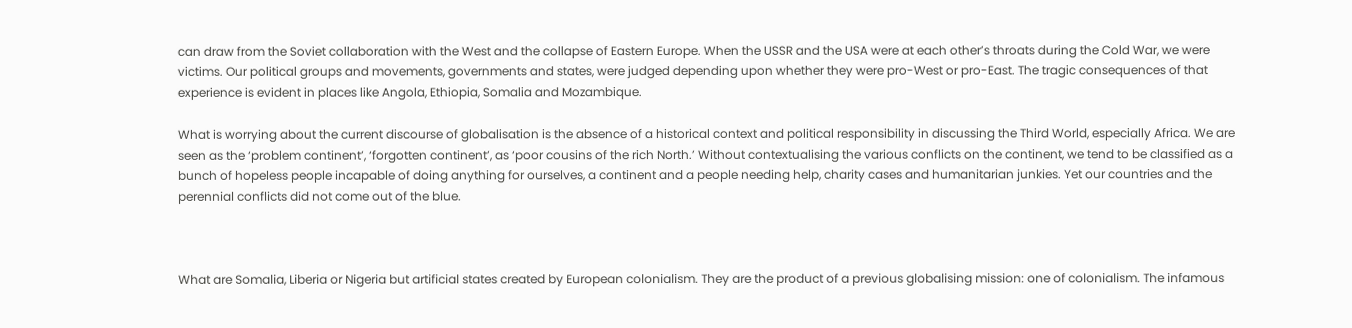can draw from the Soviet collaboration with the West and the collapse of Eastern Europe. When the USSR and the USA were at each other’s throats during the Cold War, we were victims. Our political groups and movements, governments and states, were judged depending upon whether they were pro-West or pro-East. The tragic consequences of that experience is evident in places like Angola, Ethiopia, Somalia and Mozambique.

What is worrying about the current discourse of globalisation is the absence of a historical context and political responsibility in discussing the Third World, especially Africa. We are seen as the ‘problem continent’, ‘forgotten continent’, as ‘poor cousins of the rich North.’ Without contextualising the various conflicts on the continent, we tend to be classified as a bunch of hopeless people incapable of doing anything for ourselves, a continent and a people needing help, charity cases and humanitarian junkies. Yet our countries and the perennial conflicts did not come out of the blue.



What are Somalia, Liberia or Nigeria but artificial states created by European colonialism. They are the product of a previous globalising mission: one of colonialism. The infamous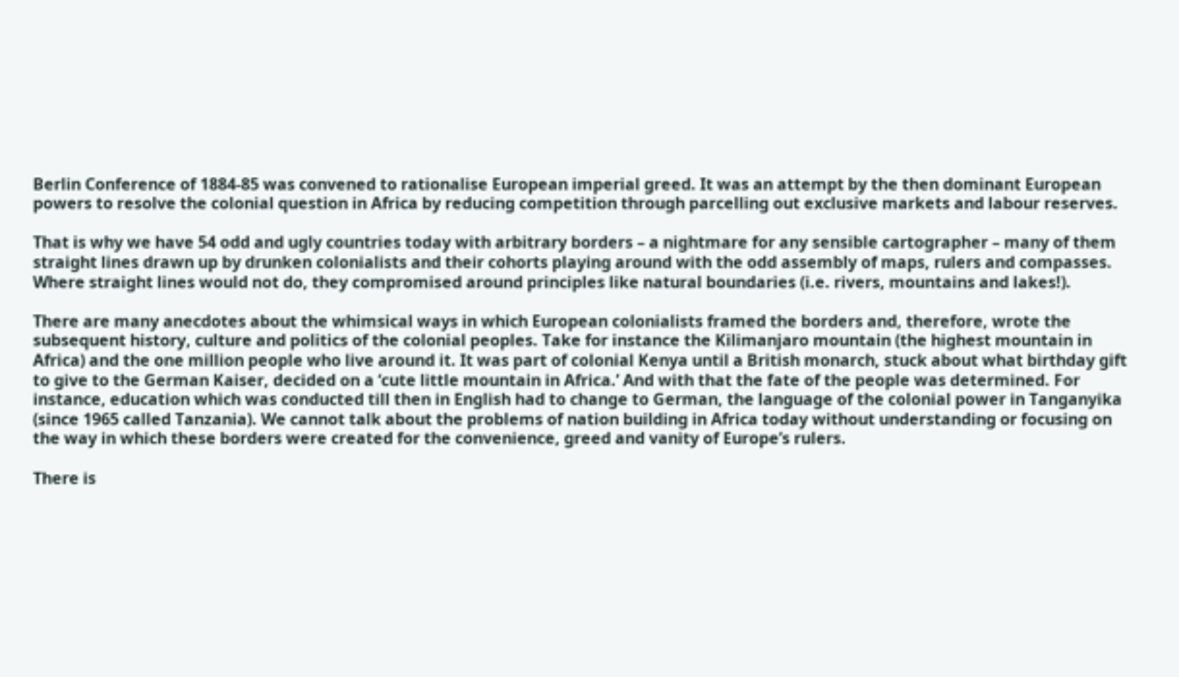Berlin Conference of 1884-85 was convened to rationalise European imperial greed. It was an attempt by the then dominant European powers to resolve the colonial question in Africa by reducing competition through parcelling out exclusive markets and labour reserves.

That is why we have 54 odd and ugly countries today with arbitrary borders – a nightmare for any sensible cartographer – many of them straight lines drawn up by drunken colonialists and their cohorts playing around with the odd assembly of maps, rulers and compasses. Where straight lines would not do, they compromised around principles like natural boundaries (i.e. rivers, mountains and lakes!).

There are many anecdotes about the whimsical ways in which European colonialists framed the borders and, therefore, wrote the subsequent history, culture and politics of the colonial peoples. Take for instance the Kilimanjaro mountain (the highest mountain in Africa) and the one million people who live around it. It was part of colonial Kenya until a British monarch, stuck about what birthday gift to give to the German Kaiser, decided on a ‘cute little mountain in Africa.’ And with that the fate of the people was determined. For instance, education which was conducted till then in English had to change to German, the language of the colonial power in Tanganyika (since 1965 called Tanzania). We cannot talk about the problems of nation building in Africa today without understanding or focusing on the way in which these borders were created for the convenience, greed and vanity of Europe’s rulers.

There is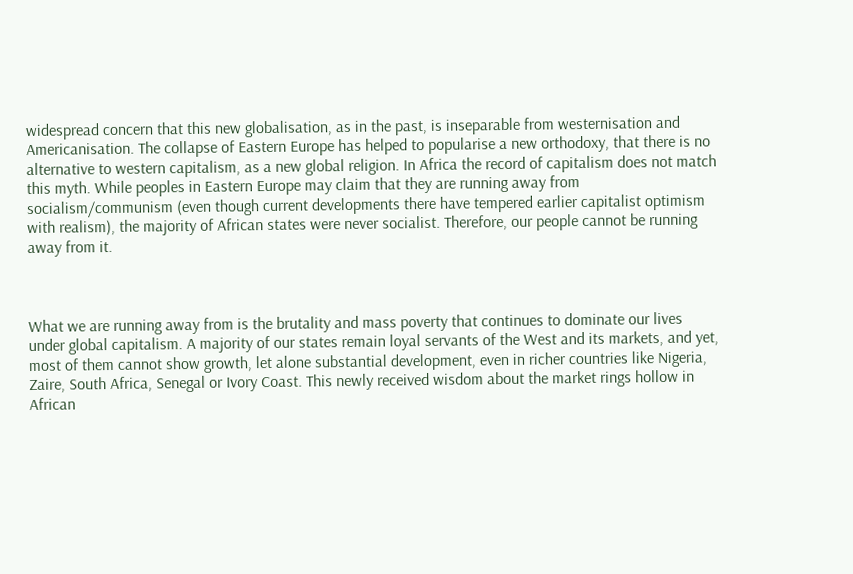widespread concern that this new globalisation, as in the past, is inseparable from westernisation and Americanisation. The collapse of Eastern Europe has helped to popularise a new orthodoxy, that there is no alternative to western capitalism, as a new global religion. In Africa the record of capitalism does not match this myth. While peoples in Eastern Europe may claim that they are running away from socialism/communism (even though current developments there have tempered earlier capitalist optimism with realism), the majority of African states were never socialist. Therefore, our people cannot be running away from it.



What we are running away from is the brutality and mass poverty that continues to dominate our lives under global capitalism. A majority of our states remain loyal servants of the West and its markets, and yet, most of them cannot show growth, let alone substantial development, even in richer countries like Nigeria, Zaire, South Africa, Senegal or Ivory Coast. This newly received wisdom about the market rings hollow in African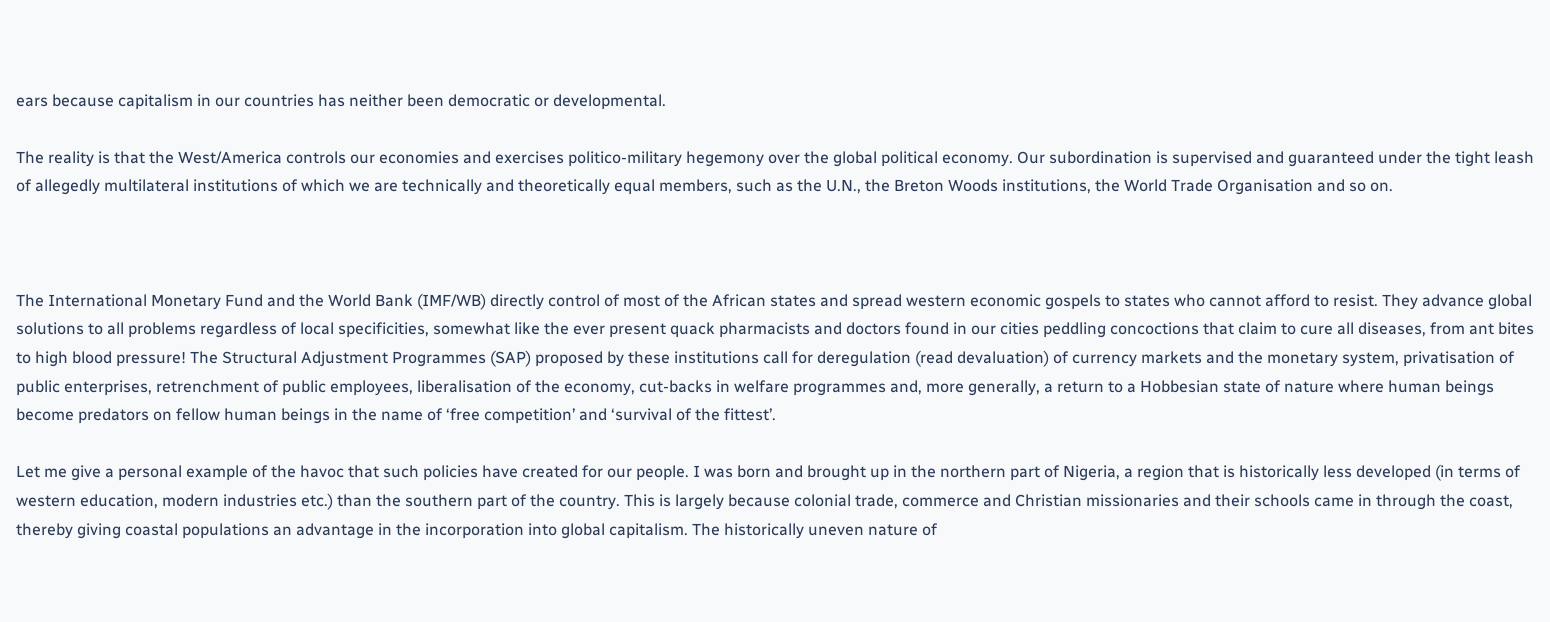ears because capitalism in our countries has neither been democratic or developmental.

The reality is that the West/America controls our economies and exercises politico-military hegemony over the global political economy. Our subordination is supervised and guaranteed under the tight leash of allegedly multilateral institutions of which we are technically and theoretically equal members, such as the U.N., the Breton Woods institutions, the World Trade Organisation and so on.



The International Monetary Fund and the World Bank (IMF/WB) directly control of most of the African states and spread western economic gospels to states who cannot afford to resist. They advance global solutions to all problems regardless of local specificities, somewhat like the ever present quack pharmacists and doctors found in our cities peddling concoctions that claim to cure all diseases, from ant bites to high blood pressure! The Structural Adjustment Programmes (SAP) proposed by these institutions call for deregulation (read devaluation) of currency markets and the monetary system, privatisation of public enterprises, retrenchment of public employees, liberalisation of the economy, cut-backs in welfare programmes and, more generally, a return to a Hobbesian state of nature where human beings become predators on fellow human beings in the name of ‘free competition’ and ‘survival of the fittest’.

Let me give a personal example of the havoc that such policies have created for our people. I was born and brought up in the northern part of Nigeria, a region that is historically less developed (in terms of western education, modern industries etc.) than the southern part of the country. This is largely because colonial trade, commerce and Christian missionaries and their schools came in through the coast, thereby giving coastal populations an advantage in the incorporation into global capitalism. The historically uneven nature of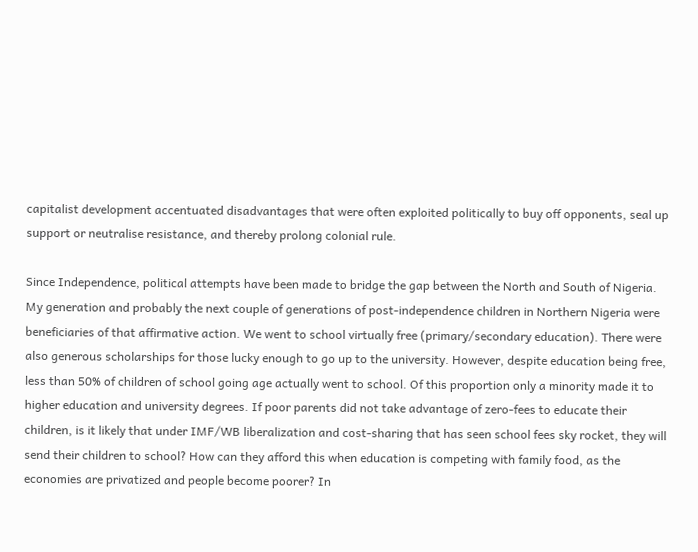capitalist development accentuated disadvantages that were often exploited politically to buy off opponents, seal up support or neutralise resistance, and thereby prolong colonial rule.

Since Independence, political attempts have been made to bridge the gap between the North and South of Nigeria. My generation and probably the next couple of generations of post-independence children in Northern Nigeria were beneficiaries of that affirmative action. We went to school virtually free (primary/secondary education). There were also generous scholarships for those lucky enough to go up to the university. However, despite education being free, less than 50% of children of school going age actually went to school. Of this proportion only a minority made it to higher education and university degrees. If poor parents did not take advantage of zero-fees to educate their children, is it likely that under IMF/WB liberalization and cost-sharing that has seen school fees sky rocket, they will send their children to school? How can they afford this when education is competing with family food, as the economies are privatized and people become poorer? In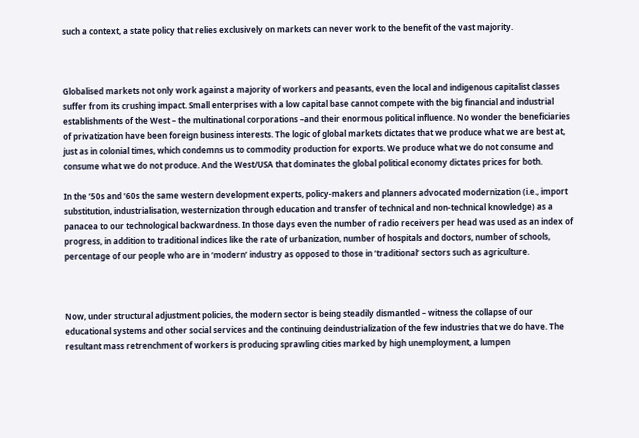such a context, a state policy that relies exclusively on markets can never work to the benefit of the vast majority.



Globalised markets not only work against a majority of workers and peasants, even the local and indigenous capitalist classes suffer from its crushing impact. Small enterprises with a low capital base cannot compete with the big financial and industrial establishments of the West – the multinational corporations –and their enormous political influence. No wonder the beneficiaries of privatization have been foreign business interests. The logic of global markets dictates that we produce what we are best at, just as in colonial times, which condemns us to commodity production for exports. We produce what we do not consume and consume what we do not produce. And the West/USA that dominates the global political economy dictates prices for both.

In the ’50s and ’60s the same western development experts, policy-makers and planners advocated modernization (i.e., import substitution, industrialisation, westernization through education and transfer of technical and non-technical knowledge) as a panacea to our technological backwardness. In those days even the number of radio receivers per head was used as an index of progress, in addition to traditional indices like the rate of urbanization, number of hospitals and doctors, number of schools, percentage of our people who are in ‘modern’ industry as opposed to those in ‘traditional’ sectors such as agriculture.



Now, under structural adjustment policies, the modern sector is being steadily dismantled – witness the collapse of our educational systems and other social services and the continuing deindustrialization of the few industries that we do have. The resultant mass retrenchment of workers is producing sprawling cities marked by high unemployment, a lumpen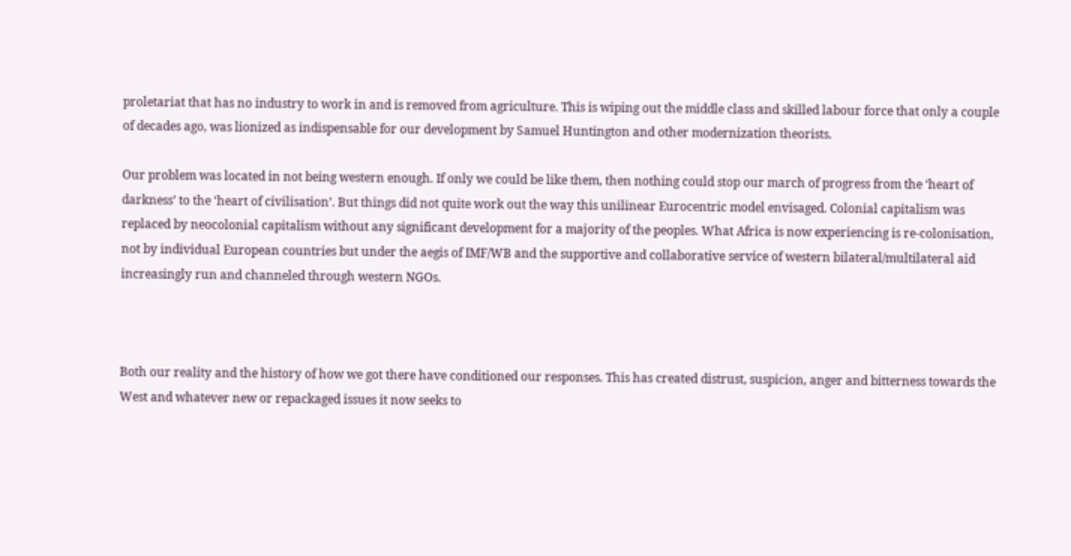proletariat that has no industry to work in and is removed from agriculture. This is wiping out the middle class and skilled labour force that only a couple of decades ago, was lionized as indispensable for our development by Samuel Huntington and other modernization theorists.

Our problem was located in not being western enough. If only we could be like them, then nothing could stop our march of progress from the ‘heart of darkness’ to the ‘heart of civilisation’. But things did not quite work out the way this unilinear Eurocentric model envisaged. Colonial capitalism was replaced by neocolonial capitalism without any significant development for a majority of the peoples. What Africa is now experiencing is re-colonisation, not by individual European countries but under the aegis of IMF/WB and the supportive and collaborative service of western bilateral/multilateral aid increasingly run and channeled through western NGOs.



Both our reality and the history of how we got there have conditioned our responses. This has created distrust, suspicion, anger and bitterness towards the West and whatever new or repackaged issues it now seeks to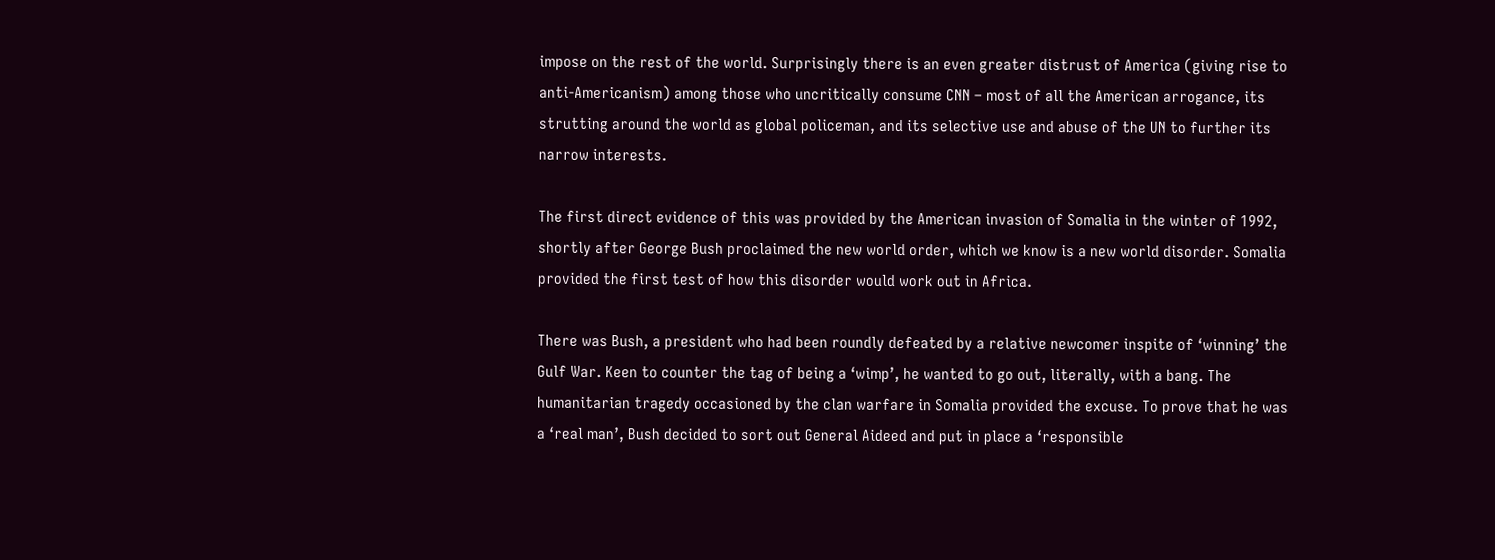impose on the rest of the world. Surprisingly there is an even greater distrust of America (giving rise to anti-Americanism) among those who uncritically consume CNN – most of all the American arrogance, its strutting around the world as global policeman, and its selective use and abuse of the UN to further its narrow interests.

The first direct evidence of this was provided by the American invasion of Somalia in the winter of 1992, shortly after George Bush proclaimed the new world order, which we know is a new world disorder. Somalia provided the first test of how this disorder would work out in Africa.

There was Bush, a president who had been roundly defeated by a relative newcomer inspite of ‘winning’ the Gulf War. Keen to counter the tag of being a ‘wimp’, he wanted to go out, literally, with a bang. The humanitarian tragedy occasioned by the clan warfare in Somalia provided the excuse. To prove that he was a ‘real man’, Bush decided to sort out General Aideed and put in place a ‘responsible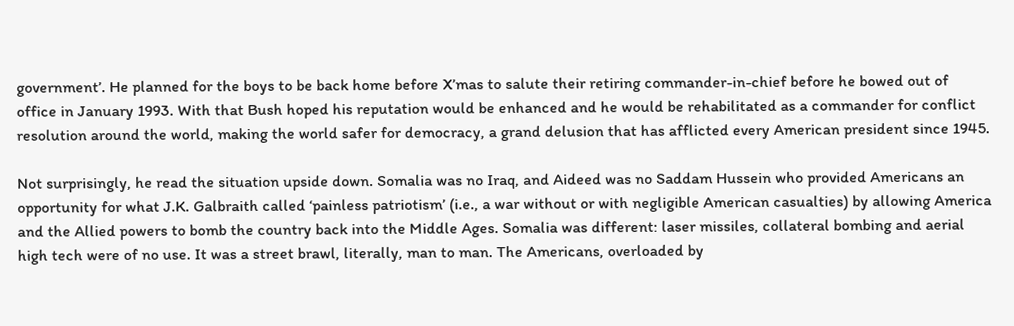government’. He planned for the boys to be back home before X’mas to salute their retiring commander-in-chief before he bowed out of office in January 1993. With that Bush hoped his reputation would be enhanced and he would be rehabilitated as a commander for conflict resolution around the world, making the world safer for democracy, a grand delusion that has afflicted every American president since 1945.

Not surprisingly, he read the situation upside down. Somalia was no Iraq, and Aideed was no Saddam Hussein who provided Americans an opportunity for what J.K. Galbraith called ‘painless patriotism’ (i.e., a war without or with negligible American casualties) by allowing America and the Allied powers to bomb the country back into the Middle Ages. Somalia was different: laser missiles, collateral bombing and aerial high tech were of no use. It was a street brawl, literally, man to man. The Americans, overloaded by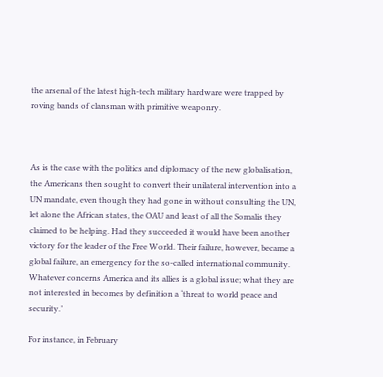the arsenal of the latest high-tech military hardware were trapped by roving bands of clansman with primitive weaponry.



As is the case with the politics and diplomacy of the new globalisation, the Americans then sought to convert their unilateral intervention into a UN mandate, even though they had gone in without consulting the UN, let alone the African states, the OAU and least of all the Somalis they claimed to be helping. Had they succeeded it would have been another victory for the leader of the Free World. Their failure, however, became a global failure, an emergency for the so-called international community. Whatever concerns America and its allies is a global issue; what they are not interested in becomes by definition a ‘threat to world peace and security.’

For instance, in February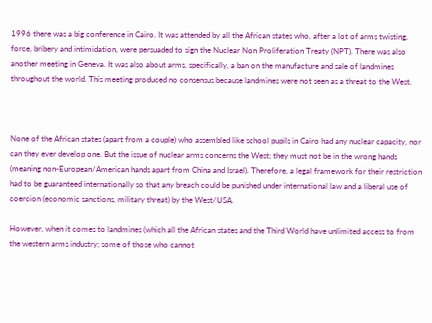1996 there was a big conference in Cairo. It was attended by all the African states who, after a lot of arms twisting, force, bribery and intimidation, were persuaded to sign the Nuclear Non Proliferation Treaty (NPT). There was also another meeting in Geneva. It was also about arms, specifically, a ban on the manufacture and sale of landmines throughout the world. This meeting produced no consensus because landmines were not seen as a threat to the West.



None of the African states (apart from a couple) who assembled like school pupils in Cairo had any nuclear capacity, nor can they ever develop one. But the issue of nuclear arms concerns the West; they must not be in the wrong hands (meaning non-European/American hands apart from China and Israel). Therefore, a legal framework for their restriction had to be guaranteed internationally so that any breach could be punished under international law and a liberal use of coercion (economic sanctions, military threat) by the West/USA.

However, when it comes to landmines (which all the African states and the Third World have unlimited access to from the western arms industry; some of those who cannot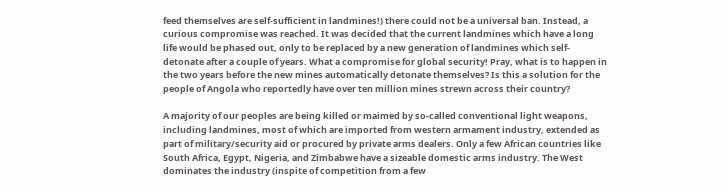feed themselves are self-sufficient in landmines!) there could not be a universal ban. Instead, a curious compromise was reached. It was decided that the current landmines which have a long life would be phased out, only to be replaced by a new generation of landmines which self-detonate after a couple of years. What a compromise for global security! Pray, what is to happen in the two years before the new mines automatically detonate themselves? Is this a solution for the people of Angola who reportedly have over ten million mines strewn across their country?

A majority of our peoples are being killed or maimed by so-called conventional light weapons, including landmines, most of which are imported from western armament industry, extended as part of military/security aid or procured by private arms dealers. Only a few African countries like South Africa, Egypt, Nigeria, and Zimbabwe have a sizeable domestic arms industry. The West dominates the industry (inspite of competition from a few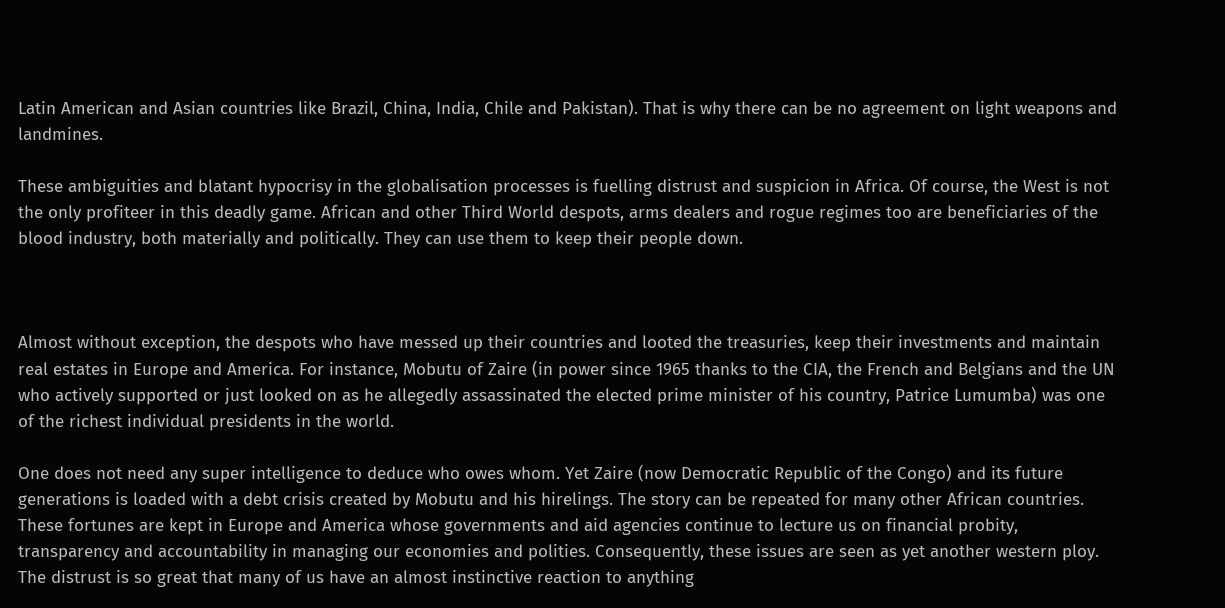Latin American and Asian countries like Brazil, China, India, Chile and Pakistan). That is why there can be no agreement on light weapons and landmines.

These ambiguities and blatant hypocrisy in the globalisation processes is fuelling distrust and suspicion in Africa. Of course, the West is not the only profiteer in this deadly game. African and other Third World despots, arms dealers and rogue regimes too are beneficiaries of the blood industry, both materially and politically. They can use them to keep their people down.



Almost without exception, the despots who have messed up their countries and looted the treasuries, keep their investments and maintain real estates in Europe and America. For instance, Mobutu of Zaire (in power since 1965 thanks to the CIA, the French and Belgians and the UN who actively supported or just looked on as he allegedly assassinated the elected prime minister of his country, Patrice Lumumba) was one of the richest individual presidents in the world.

One does not need any super intelligence to deduce who owes whom. Yet Zaire (now Democratic Republic of the Congo) and its future generations is loaded with a debt crisis created by Mobutu and his hirelings. The story can be repeated for many other African countries. These fortunes are kept in Europe and America whose governments and aid agencies continue to lecture us on financial probity, transparency and accountability in managing our economies and polities. Consequently, these issues are seen as yet another western ploy. The distrust is so great that many of us have an almost instinctive reaction to anything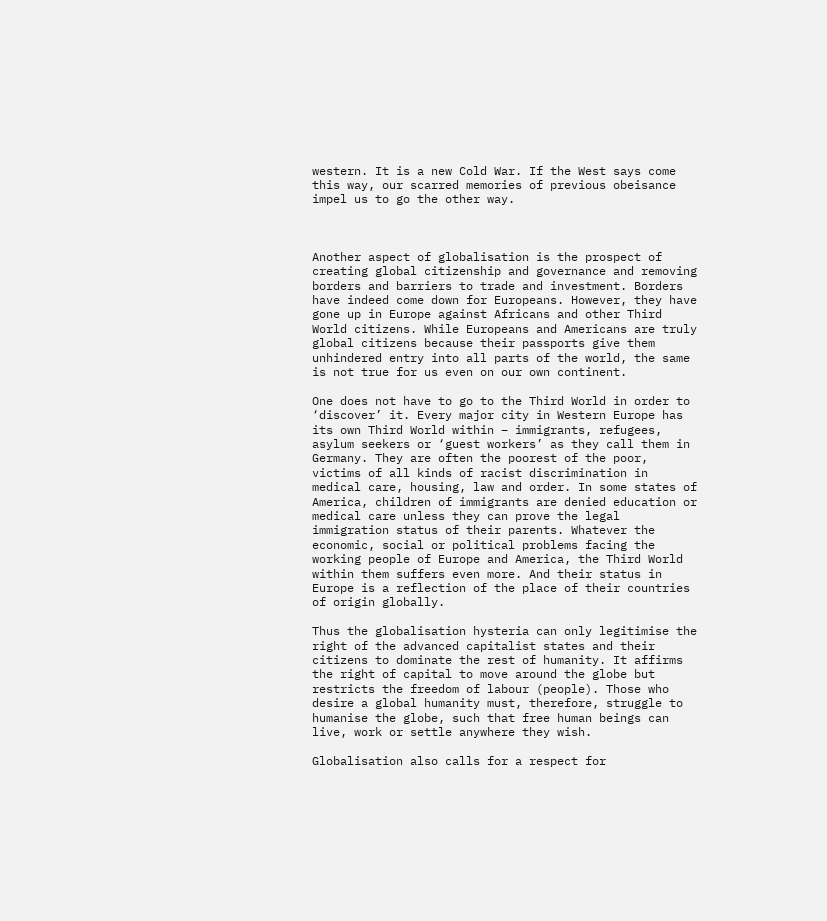western. It is a new Cold War. If the West says come this way, our scarred memories of previous obeisance impel us to go the other way.



Another aspect of globalisation is the prospect of creating global citizenship and governance and removing borders and barriers to trade and investment. Borders have indeed come down for Europeans. However, they have gone up in Europe against Africans and other Third World citizens. While Europeans and Americans are truly global citizens because their passports give them unhindered entry into all parts of the world, the same is not true for us even on our own continent.

One does not have to go to the Third World in order to ‘discover’ it. Every major city in Western Europe has its own Third World within – immigrants, refugees, asylum seekers or ‘guest workers’ as they call them in Germany. They are often the poorest of the poor, victims of all kinds of racist discrimination in medical care, housing, law and order. In some states of America, children of immigrants are denied education or medical care unless they can prove the legal immigration status of their parents. Whatever the economic, social or political problems facing the working people of Europe and America, the Third World within them suffers even more. And their status in Europe is a reflection of the place of their countries of origin globally.

Thus the globalisation hysteria can only legitimise the right of the advanced capitalist states and their citizens to dominate the rest of humanity. It affirms the right of capital to move around the globe but restricts the freedom of labour (people). Those who desire a global humanity must, therefore, struggle to humanise the globe, such that free human beings can live, work or settle anywhere they wish.

Globalisation also calls for a respect for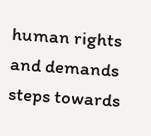human rights and demands steps towards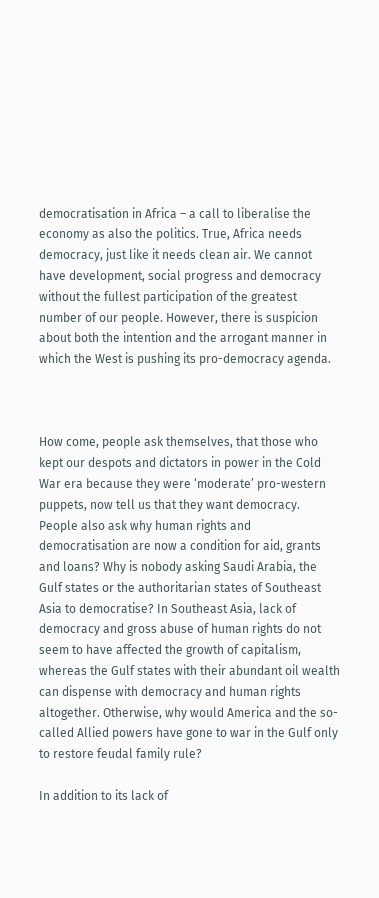democratisation in Africa – a call to liberalise the economy as also the politics. True, Africa needs democracy, just like it needs clean air. We cannot have development, social progress and democracy without the fullest participation of the greatest number of our people. However, there is suspicion about both the intention and the arrogant manner in which the West is pushing its pro-democracy agenda.



How come, people ask themselves, that those who kept our despots and dictators in power in the Cold War era because they were ‘moderate’ pro-western puppets, now tell us that they want democracy. People also ask why human rights and democratisation are now a condition for aid, grants and loans? Why is nobody asking Saudi Arabia, the Gulf states or the authoritarian states of Southeast Asia to democratise? In Southeast Asia, lack of democracy and gross abuse of human rights do not seem to have affected the growth of capitalism, whereas the Gulf states with their abundant oil wealth can dispense with democracy and human rights altogether. Otherwise, why would America and the so-called Allied powers have gone to war in the Gulf only to restore feudal family rule?

In addition to its lack of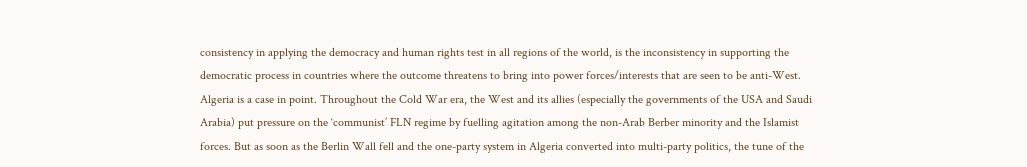consistency in applying the democracy and human rights test in all regions of the world, is the inconsistency in supporting the democratic process in countries where the outcome threatens to bring into power forces/interests that are seen to be anti-West. Algeria is a case in point. Throughout the Cold War era, the West and its allies (especially the governments of the USA and Saudi Arabia) put pressure on the ‘communist’ FLN regime by fuelling agitation among the non-Arab Berber minority and the Islamist forces. But as soon as the Berlin Wall fell and the one-party system in Algeria converted into multi-party politics, the tune of the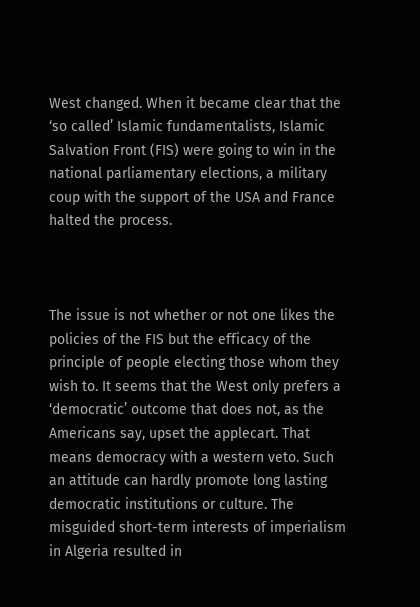West changed. When it became clear that the ‘so called’ Islamic fundamentalists, Islamic Salvation Front (FIS) were going to win in the national parliamentary elections, a military coup with the support of the USA and France halted the process.



The issue is not whether or not one likes the policies of the FIS but the efficacy of the principle of people electing those whom they wish to. It seems that the West only prefers a ‘democratic’ outcome that does not, as the Americans say, upset the applecart. That means democracy with a western veto. Such an attitude can hardly promote long lasting democratic institutions or culture. The misguided short-term interests of imperialism in Algeria resulted in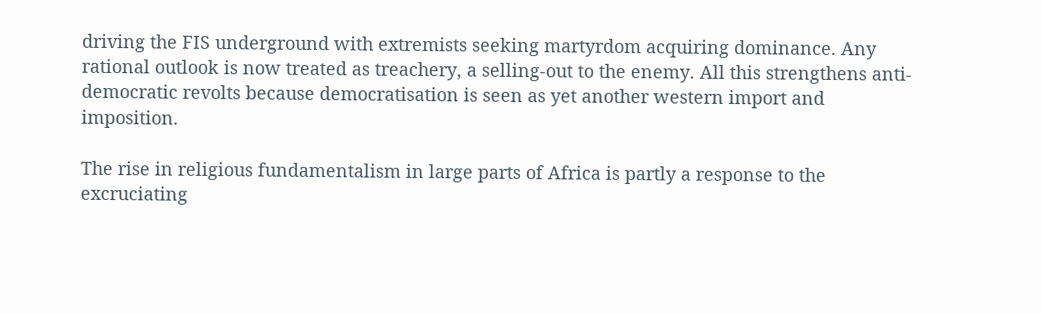driving the FIS underground with extremists seeking martyrdom acquiring dominance. Any rational outlook is now treated as treachery, a selling-out to the enemy. All this strengthens anti-democratic revolts because democratisation is seen as yet another western import and imposition.

The rise in religious fundamentalism in large parts of Africa is partly a response to the excruciating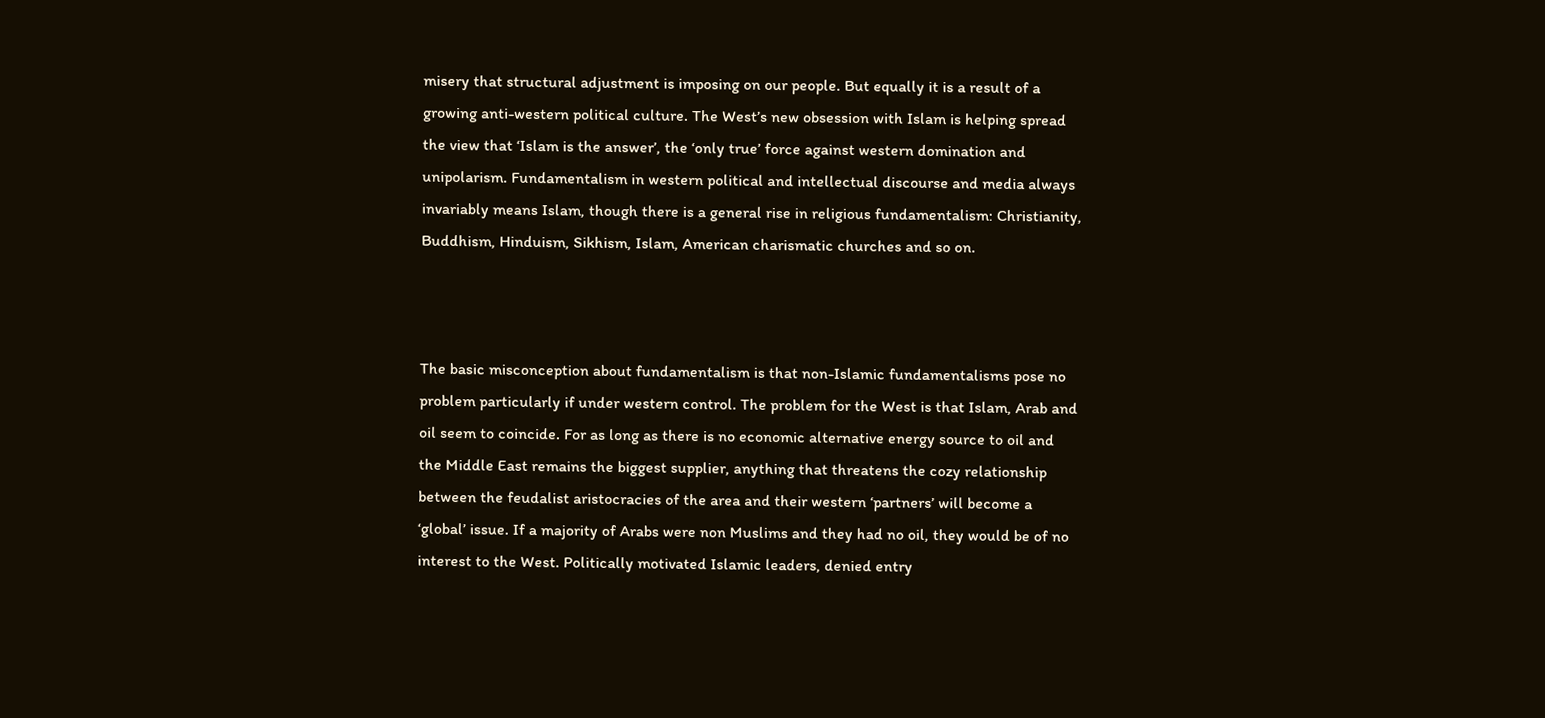misery that structural adjustment is imposing on our people. But equally it is a result of a growing anti-western political culture. The West’s new obsession with Islam is helping spread the view that ‘Islam is the answer’, the ‘only true’ force against western domination and unipolarism. Fundamentalism in western political and intellectual discourse and media always invariably means Islam, though there is a general rise in religious fundamentalism: Christianity, Buddhism, Hinduism, Sikhism, Islam, American charismatic churches and so on.



The basic misconception about fundamentalism is that non-Islamic fundamentalisms pose no problem particularly if under western control. The problem for the West is that Islam, Arab and oil seem to coincide. For as long as there is no economic alternative energy source to oil and the Middle East remains the biggest supplier, anything that threatens the cozy relationship between the feudalist aristocracies of the area and their western ‘partners’ will become a ‘global’ issue. If a majority of Arabs were non Muslims and they had no oil, they would be of no interest to the West. Politically motivated Islamic leaders, denied entry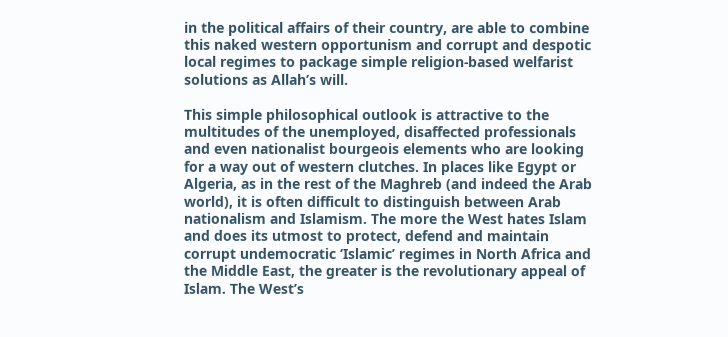in the political affairs of their country, are able to combine this naked western opportunism and corrupt and despotic local regimes to package simple religion-based welfarist solutions as Allah’s will.

This simple philosophical outlook is attractive to the multitudes of the unemployed, disaffected professionals and even nationalist bourgeois elements who are looking for a way out of western clutches. In places like Egypt or Algeria, as in the rest of the Maghreb (and indeed the Arab world), it is often difficult to distinguish between Arab nationalism and Islamism. The more the West hates Islam and does its utmost to protect, defend and maintain corrupt undemocratic ‘Islamic’ regimes in North Africa and the Middle East, the greater is the revolutionary appeal of Islam. The West’s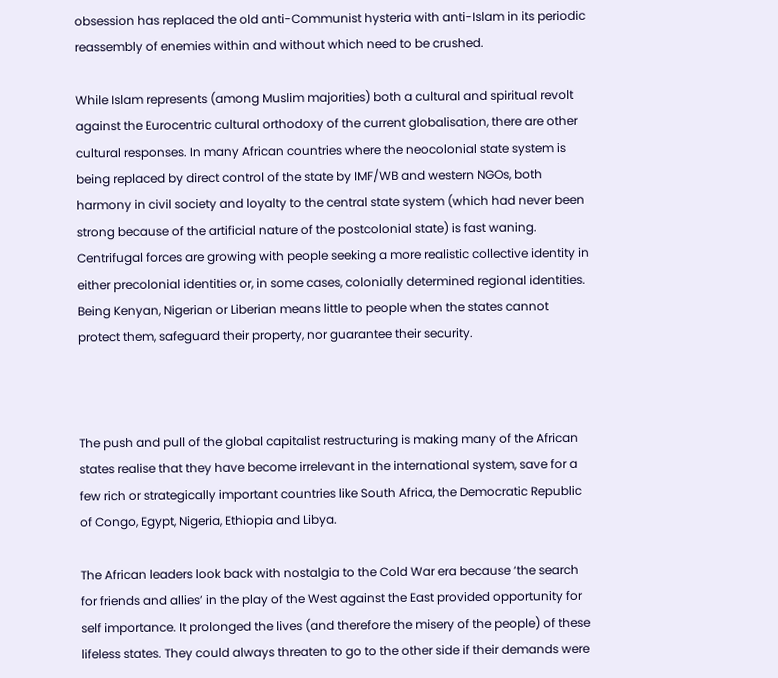obsession has replaced the old anti-Communist hysteria with anti-Islam in its periodic reassembly of enemies within and without which need to be crushed.

While Islam represents (among Muslim majorities) both a cultural and spiritual revolt against the Eurocentric cultural orthodoxy of the current globalisation, there are other cultural responses. In many African countries where the neocolonial state system is being replaced by direct control of the state by IMF/WB and western NGOs, both harmony in civil society and loyalty to the central state system (which had never been strong because of the artificial nature of the postcolonial state) is fast waning. Centrifugal forces are growing with people seeking a more realistic collective identity in either precolonial identities or, in some cases, colonially determined regional identities. Being Kenyan, Nigerian or Liberian means little to people when the states cannot protect them, safeguard their property, nor guarantee their security.



The push and pull of the global capitalist restructuring is making many of the African states realise that they have become irrelevant in the international system, save for a few rich or strategically important countries like South Africa, the Democratic Republic of Congo, Egypt, Nigeria, Ethiopia and Libya.

The African leaders look back with nostalgia to the Cold War era because ‘the search for friends and allies’ in the play of the West against the East provided opportunity for self importance. It prolonged the lives (and therefore the misery of the people) of these lifeless states. They could always threaten to go to the other side if their demands were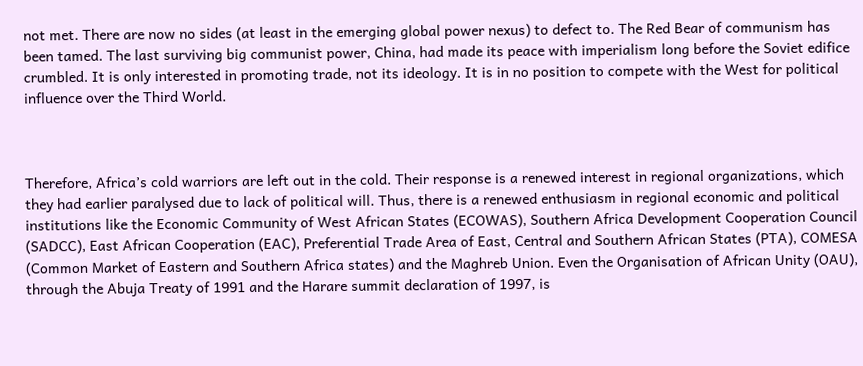not met. There are now no sides (at least in the emerging global power nexus) to defect to. The Red Bear of communism has been tamed. The last surviving big communist power, China, had made its peace with imperialism long before the Soviet edifice crumbled. It is only interested in promoting trade, not its ideology. It is in no position to compete with the West for political influence over the Third World.



Therefore, Africa’s cold warriors are left out in the cold. Their response is a renewed interest in regional organizations, which they had earlier paralysed due to lack of political will. Thus, there is a renewed enthusiasm in regional economic and political institutions like the Economic Community of West African States (ECOWAS), Southern Africa Development Cooperation Council (SADCC), East African Cooperation (EAC), Preferential Trade Area of East, Central and Southern African States (PTA), COMESA (Common Market of Eastern and Southern Africa states) and the Maghreb Union. Even the Organisation of African Unity (OAU), through the Abuja Treaty of 1991 and the Harare summit declaration of 1997, is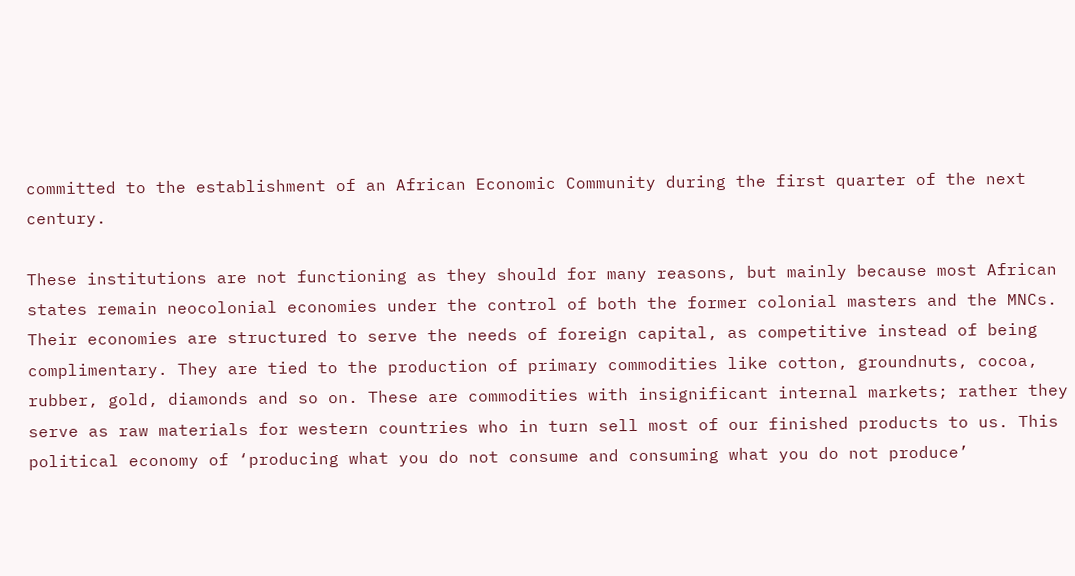committed to the establishment of an African Economic Community during the first quarter of the next century.

These institutions are not functioning as they should for many reasons, but mainly because most African states remain neocolonial economies under the control of both the former colonial masters and the MNCs. Their economies are structured to serve the needs of foreign capital, as competitive instead of being complimentary. They are tied to the production of primary commodities like cotton, groundnuts, cocoa, rubber, gold, diamonds and so on. These are commodities with insignificant internal markets; rather they serve as raw materials for western countries who in turn sell most of our finished products to us. This political economy of ‘producing what you do not consume and consuming what you do not produce’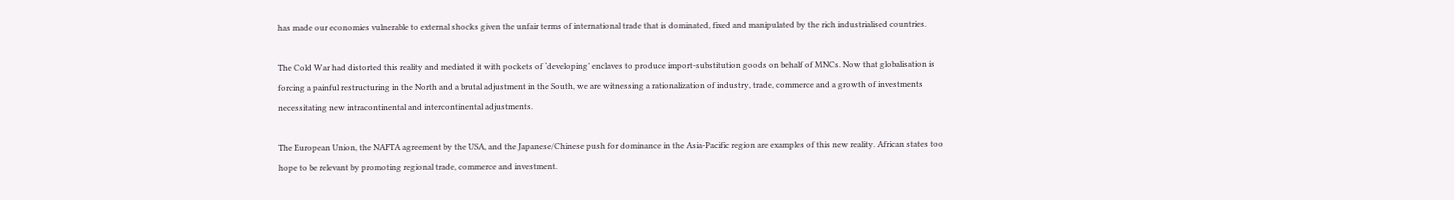has made our economies vulnerable to external shocks given the unfair terms of international trade that is dominated, fixed and manipulated by the rich industrialised countries.

The Cold War had distorted this reality and mediated it with pockets of ‘developing’ enclaves to produce import-substitution goods on behalf of MNCs. Now that globalisation is forcing a painful restructuring in the North and a brutal adjustment in the South, we are witnessing a rationalization of industry, trade, commerce and a growth of investments necessitating new intracontinental and intercontinental adjustments.

The European Union, the NAFTA agreement by the USA, and the Japanese/Chinese push for dominance in the Asia-Pacific region are examples of this new reality. African states too hope to be relevant by promoting regional trade, commerce and investment.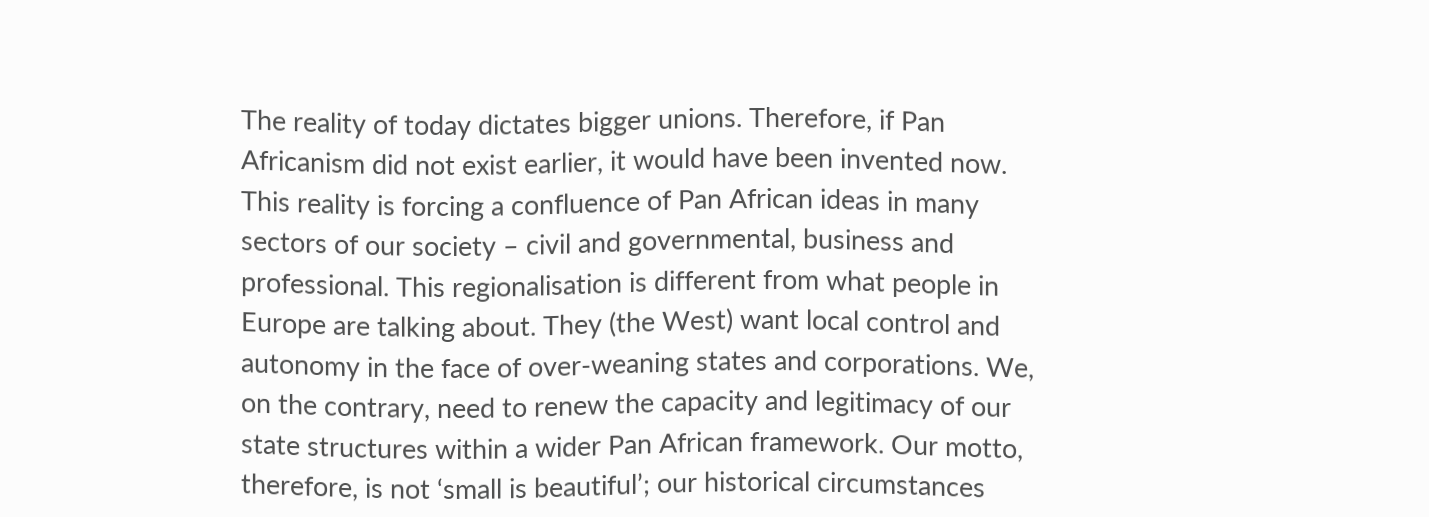The reality of today dictates bigger unions. Therefore, if Pan Africanism did not exist earlier, it would have been invented now. This reality is forcing a confluence of Pan African ideas in many sectors of our society – civil and governmental, business and professional. This regionalisation is different from what people in Europe are talking about. They (the West) want local control and autonomy in the face of over-weaning states and corporations. We, on the contrary, need to renew the capacity and legitimacy of our state structures within a wider Pan African framework. Our motto, therefore, is not ‘small is beautiful’; our historical circumstances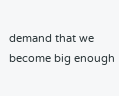demand that we become big enough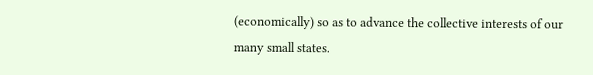(economically) so as to advance the collective interests of our many small states.